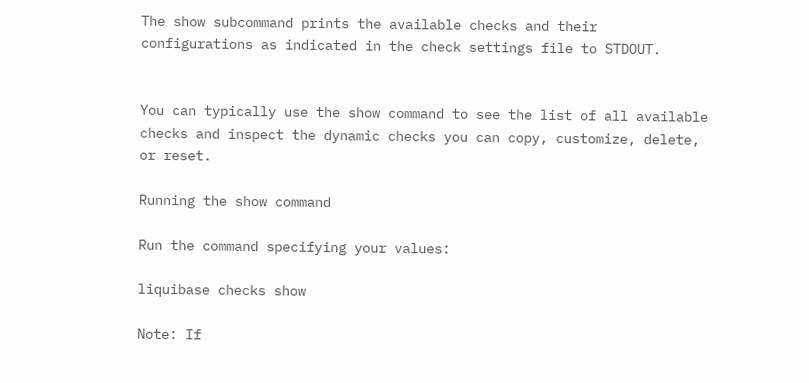The show subcommand prints the available checks and their configurations as indicated in the check settings file to STDOUT.


You can typically use the show command to see the list of all available checks and inspect the dynamic checks you can copy, customize, delete, or reset.

Running the show command

Run the command specifying your values:

liquibase checks show

Note: If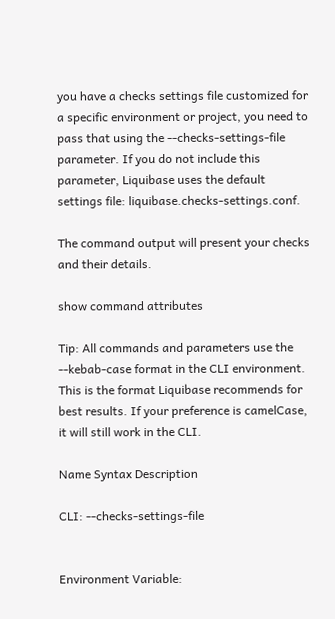you have a checks settings file customized for a specific environment or project, you need to pass that using the --checks-settings-file parameter. If you do not include this parameter, Liquibase uses the default settings file: liquibase.checks-settings.conf.

The command output will present your checks and their details.

show command attributes

Tip: All commands and parameters use the --kebab-case format in the CLI environment. This is the format Liquibase recommends for best results. If your preference is camelCase, it will still work in the CLI.

Name Syntax Description

CLI: --checks-settings-file


Environment Variable: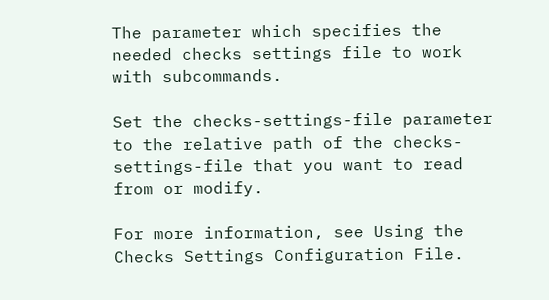The parameter which specifies the needed checks settings file to work with subcommands.

Set the checks-settings-file parameter to the relative path of the checks-settings-file that you want to read from or modify.

For more information, see Using the Checks Settings Configuration File.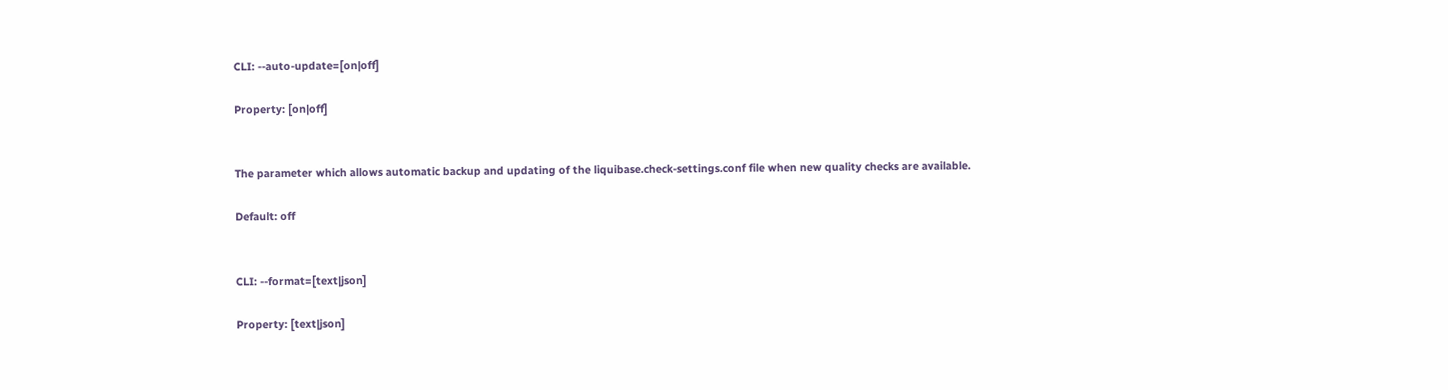CLI: --auto-update=[on|off]

Property: [on|off]


The parameter which allows automatic backup and updating of the liquibase.check-settings.conf file when new quality checks are available.

Default: off


CLI: --format=[text|json]

Property: [text|json]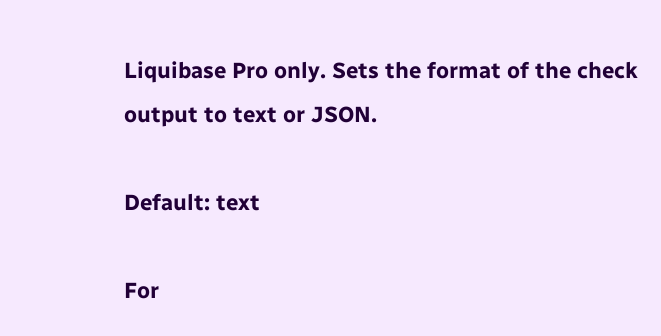Liquibase Pro only. Sets the format of the check output to text or JSON.

Default: text

For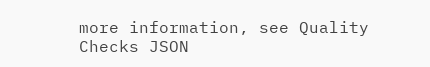more information, see Quality Checks JSON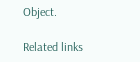Object.

Related links